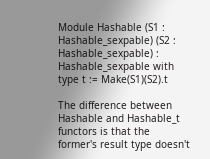Module Hashable (S1 : Hashable_sexpable) (S2 : Hashable_sexpable) : Hashable_sexpable with type t := Make(S1)(S2).t

The difference between Hashable and Hashable_t functors is that the former's result type doesn't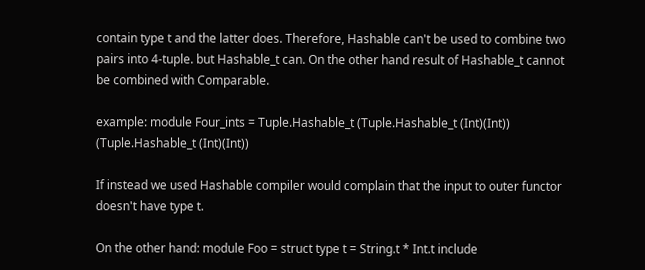contain type t and the latter does. Therefore, Hashable can't be used to combine two pairs into 4-tuple. but Hashable_t can. On the other hand result of Hashable_t cannot be combined with Comparable.

example: module Four_ints = Tuple.Hashable_t (Tuple.Hashable_t (Int)(Int)) (Tuple.Hashable_t (Int)(Int))

If instead we used Hashable compiler would complain that the input to outer functor doesn't have type t.

On the other hand: module Foo = struct type t = String.t * Int.t include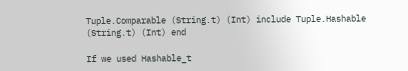Tuple.Comparable (String.t) (Int) include Tuple.Hashable (String.t) (Int) end

If we used Hashable_t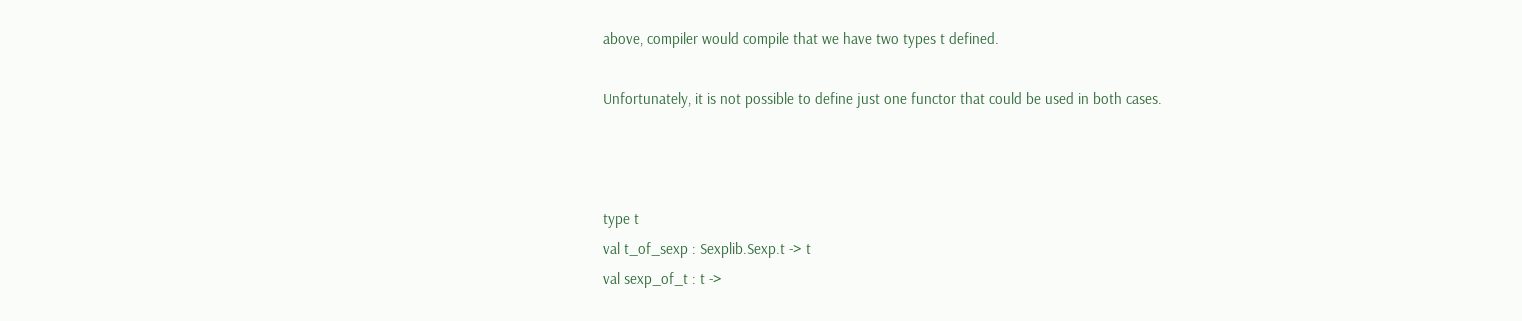above, compiler would compile that we have two types t defined.

Unfortunately, it is not possible to define just one functor that could be used in both cases.



type t
val t_of_sexp : Sexplib.Sexp.t -> t
val sexp_of_t : t ->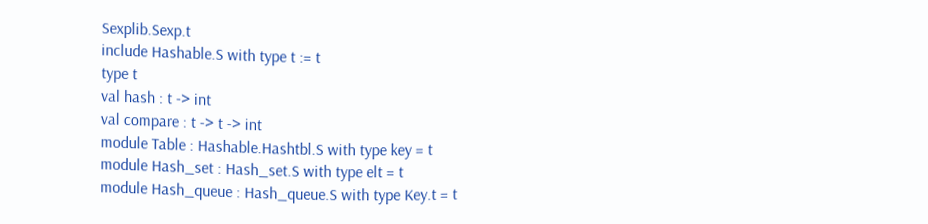Sexplib.Sexp.t
include Hashable.S with type t := t
type t
val hash : t -> int
val compare : t -> t -> int
module Table : Hashable.Hashtbl.S with type key = t
module Hash_set : Hash_set.S with type elt = t
module Hash_queue : Hash_queue.S with type Key.t = t